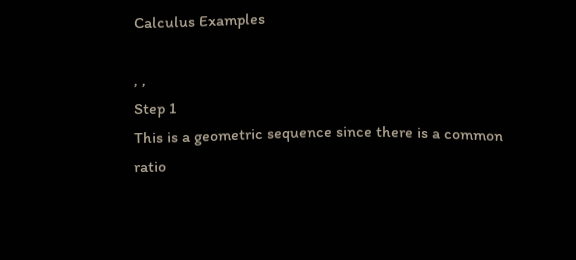Calculus Examples

, ,
Step 1
This is a geometric sequence since there is a common ratio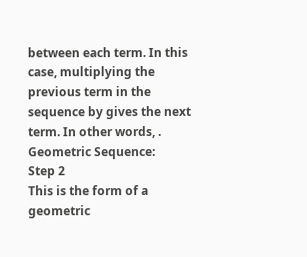between each term. In this case, multiplying the previous term in the sequence by gives the next term. In other words, .
Geometric Sequence:
Step 2
This is the form of a geometric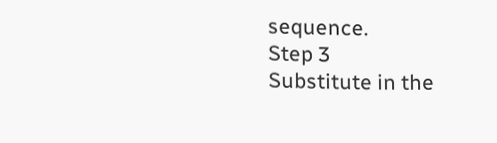sequence.
Step 3
Substitute in the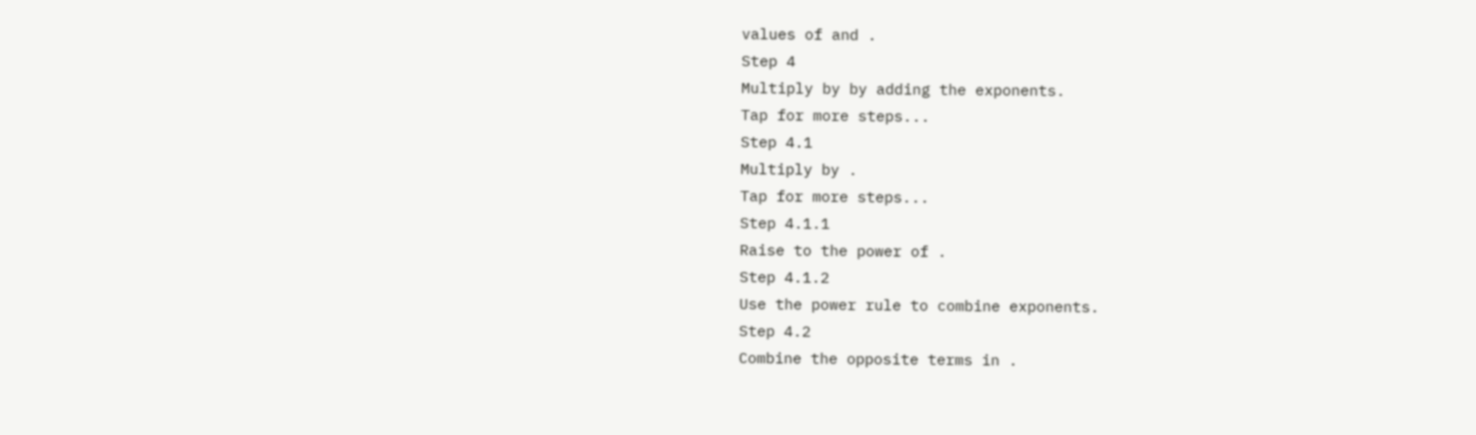values of and .
Step 4
Multiply by by adding the exponents.
Tap for more steps...
Step 4.1
Multiply by .
Tap for more steps...
Step 4.1.1
Raise to the power of .
Step 4.1.2
Use the power rule to combine exponents.
Step 4.2
Combine the opposite terms in .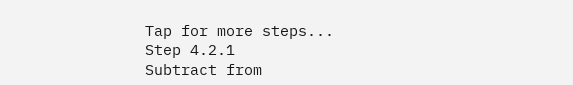Tap for more steps...
Step 4.2.1
Subtract from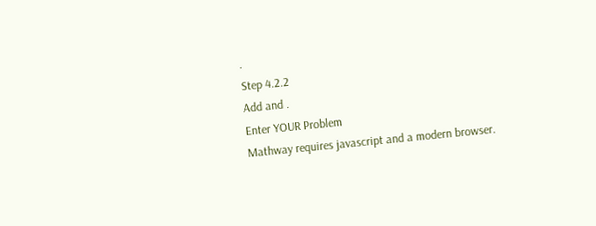.
Step 4.2.2
Add and .
Enter YOUR Problem
Mathway requires javascript and a modern browser.